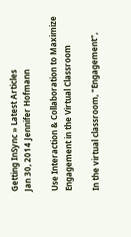Getting InSync » Latest Articles
Jan 30, 2014 Jennifer Hofmann

Use Interaction & Collaboration to Maximize Engagement in the Virtual Classroom

In the virtual classroom, "Engagement",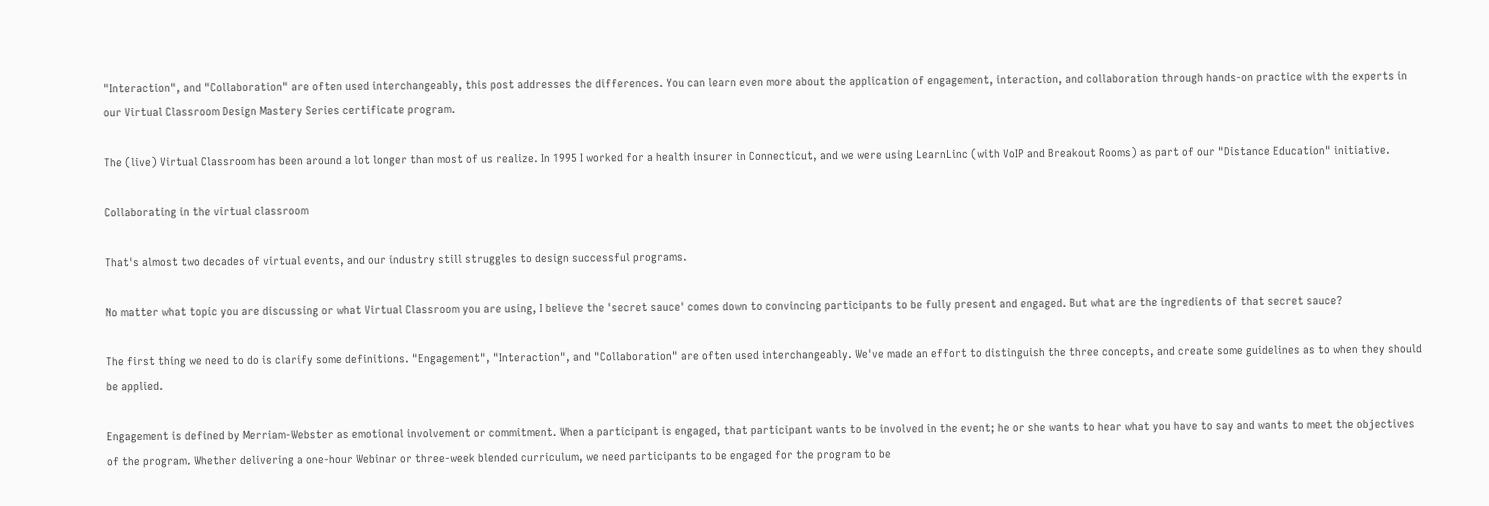"Interaction", and "Collaboration" are often used interchangeably, this post addresses the differences. You can learn even more about the application of engagement, interaction, and collaboration through hands-on practice with the experts in our Virtual Classroom Design Mastery Series certificate program.

The (live) Virtual Classroom has been around a lot longer than most of us realize. In 1995 I worked for a health insurer in Connecticut, and we were using LearnLinc (with VoIP and Breakout Rooms) as part of our "Distance Education" initiative.

Collaborating in the virtual classroom

That's almost two decades of virtual events, and our industry still struggles to design successful programs.

No matter what topic you are discussing or what Virtual Classroom you are using, I believe the 'secret sauce' comes down to convincing participants to be fully present and engaged. But what are the ingredients of that secret sauce?

The first thing we need to do is clarify some definitions. "Engagement", "Interaction", and "Collaboration" are often used interchangeably. We've made an effort to distinguish the three concepts, and create some guidelines as to when they should be applied.

Engagement is defined by Merriam-Webster as emotional involvement or commitment. When a participant is engaged, that participant wants to be involved in the event; he or she wants to hear what you have to say and wants to meet the objectives of the program. Whether delivering a one-hour Webinar or three-week blended curriculum, we need participants to be engaged for the program to be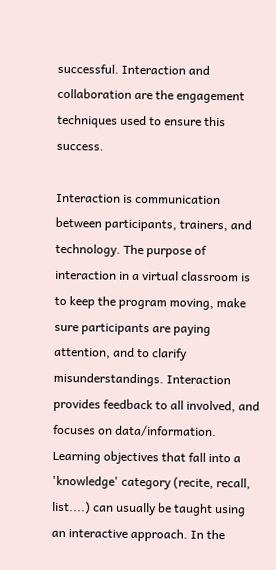successful. Interaction and collaboration are the engagement techniques used to ensure this success.

Interaction is communication between participants, trainers, and technology. The purpose of interaction in a virtual classroom is to keep the program moving, make sure participants are paying attention, and to clarify misunderstandings. Interaction provides feedback to all involved, and focuses on data/information. Learning objectives that fall into a 'knowledge' category (recite, recall, list....) can usually be taught using an interactive approach. In the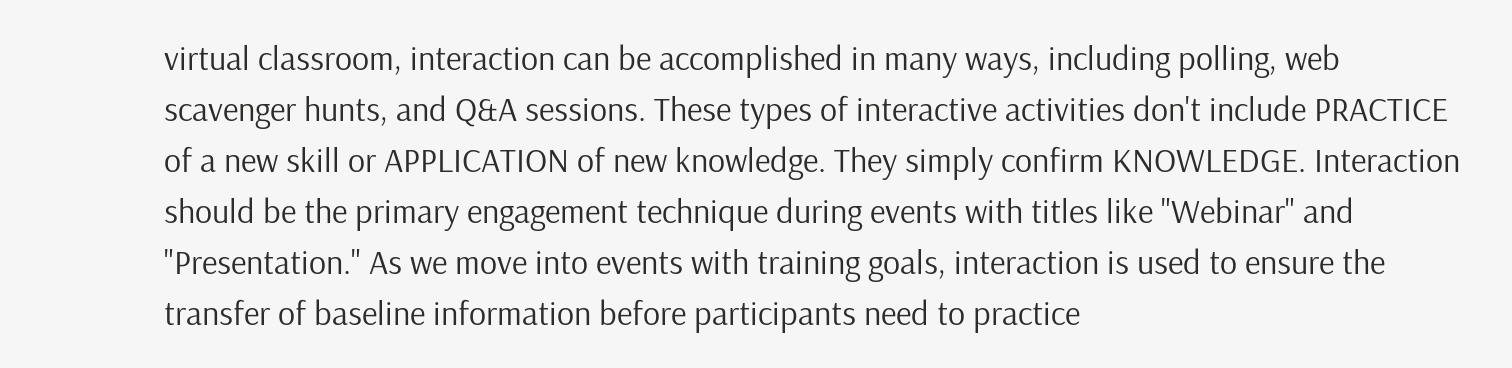virtual classroom, interaction can be accomplished in many ways, including polling, web scavenger hunts, and Q&A sessions. These types of interactive activities don't include PRACTICE of a new skill or APPLICATION of new knowledge. They simply confirm KNOWLEDGE. Interaction should be the primary engagement technique during events with titles like "Webinar" and "Presentation." As we move into events with training goals, interaction is used to ensure the transfer of baseline information before participants need to practice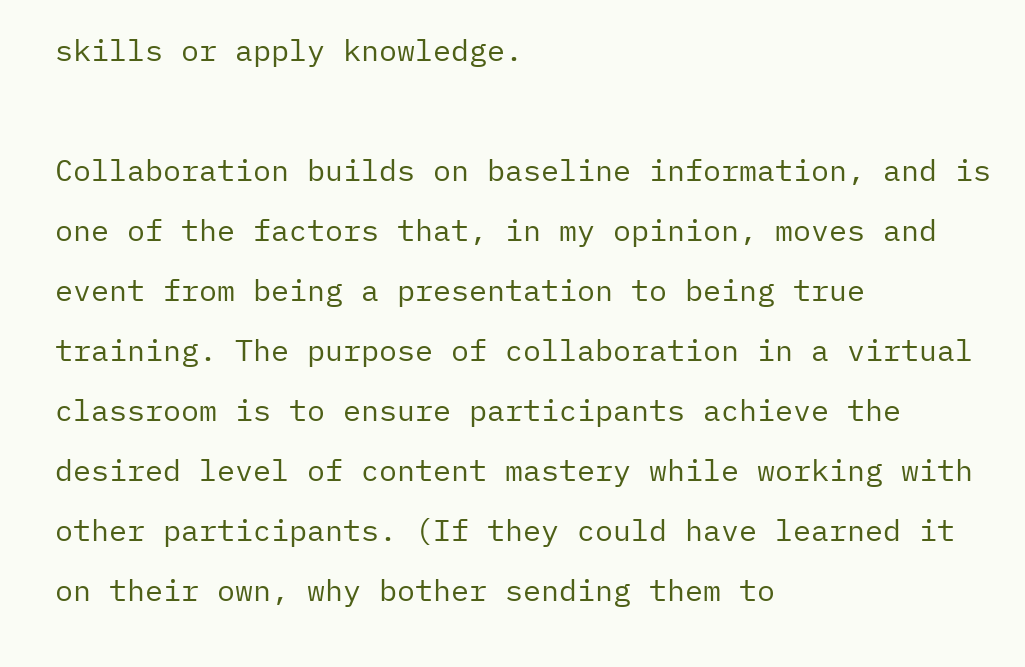skills or apply knowledge.

Collaboration builds on baseline information, and is one of the factors that, in my opinion, moves and event from being a presentation to being true training. The purpose of collaboration in a virtual classroom is to ensure participants achieve the desired level of content mastery while working with other participants. (If they could have learned it on their own, why bother sending them to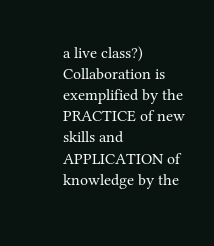a live class?) Collaboration is exemplified by the PRACTICE of new skills and APPLICATION of knowledge by the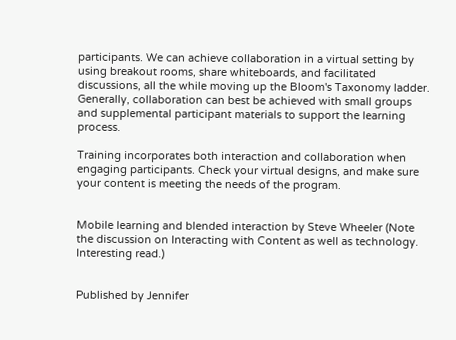participants. We can achieve collaboration in a virtual setting by using breakout rooms, share whiteboards, and facilitated discussions, all the while moving up the Bloom's Taxonomy ladder. Generally, collaboration can best be achieved with small groups and supplemental participant materials to support the learning process.

Training incorporates both interaction and collaboration when engaging participants. Check your virtual designs, and make sure your content is meeting the needs of the program.


Mobile learning and blended interaction by Steve Wheeler (Note the discussion on Interacting with Content as well as technology. Interesting read.)


Published by Jennifer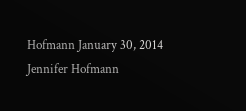Hofmann January 30, 2014
Jennifer Hofmann